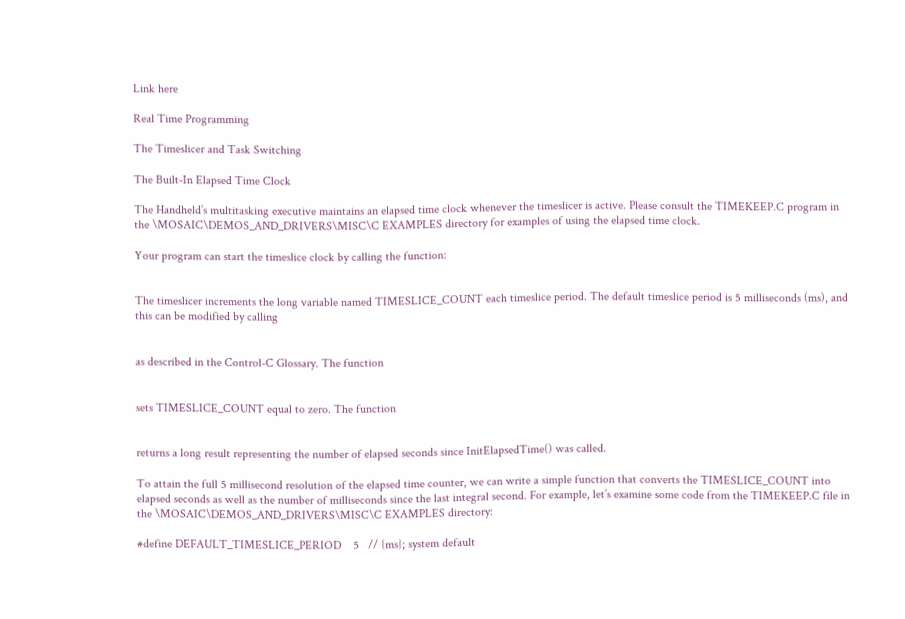Link here

Real Time Programming

The Timeslicer and Task Switching

The Built-In Elapsed Time Clock

The Handheld’s multitasking executive maintains an elapsed time clock whenever the timeslicer is active. Please consult the TIMEKEEP.C program in the \MOSAIC\DEMOS_AND_DRIVERS\MISC\C EXAMPLES directory for examples of using the elapsed time clock.

Your program can start the timeslice clock by calling the function:


The timeslicer increments the long variable named TIMESLICE_COUNT each timeslice period. The default timeslice period is 5 milliseconds (ms), and this can be modified by calling


as described in the Control-C Glossary. The function


sets TIMESLICE_COUNT equal to zero. The function


returns a long result representing the number of elapsed seconds since InitElapsedTime() was called.

To attain the full 5 millisecond resolution of the elapsed time counter, we can write a simple function that converts the TIMESLICE_COUNT into elapsed seconds as well as the number of milliseconds since the last integral second. For example, let’s examine some code from the TIMEKEEP.C file in the \MOSAIC\DEMOS_AND_DRIVERS\MISC\C EXAMPLES directory:

#define DEFAULT_TIMESLICE_PERIOD    5   // {ms}; system default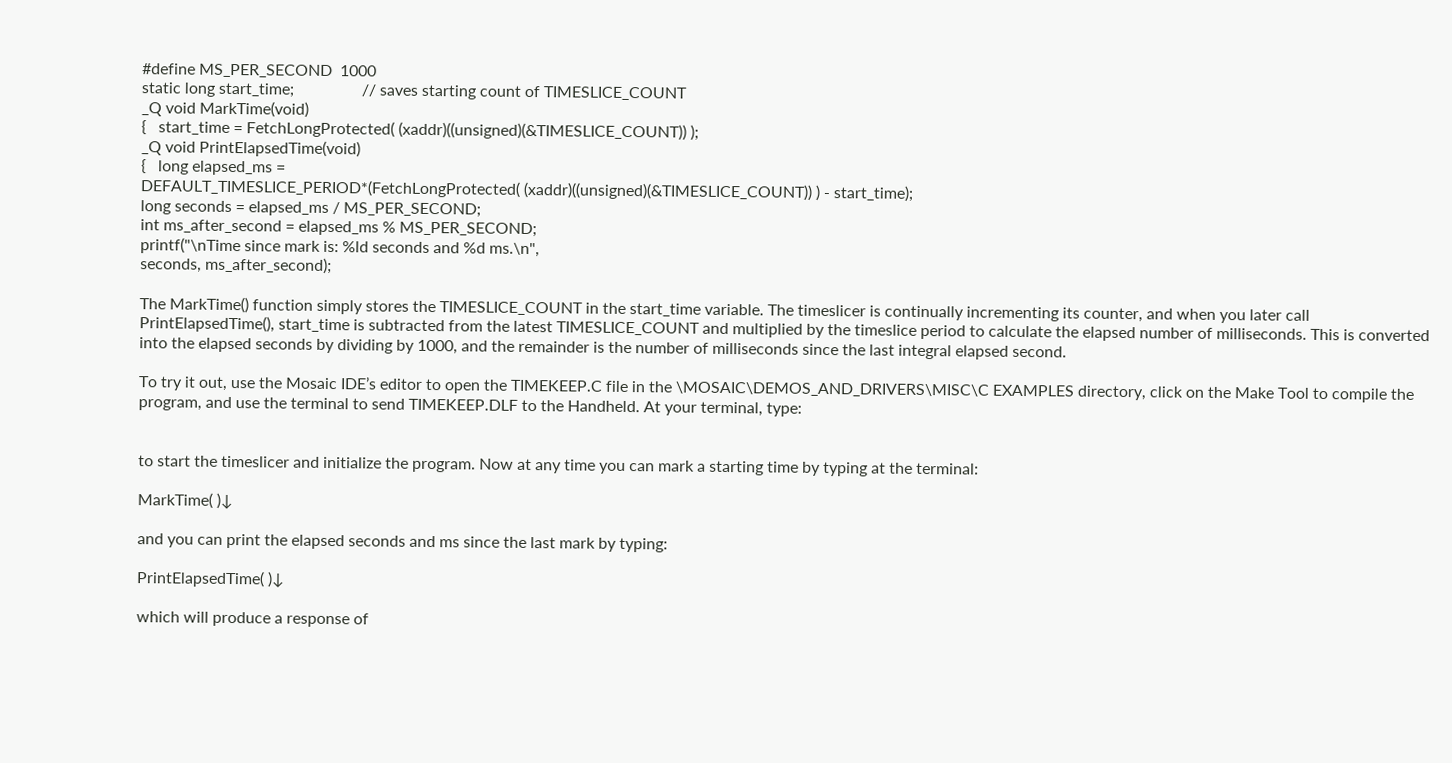#define MS_PER_SECOND  1000
static long start_time;                 // saves starting count of TIMESLICE_COUNT
_Q void MarkTime(void)
{   start_time = FetchLongProtected( (xaddr)((unsigned)(&TIMESLICE_COUNT)) );
_Q void PrintElapsedTime(void)
{   long elapsed_ms =
DEFAULT_TIMESLICE_PERIOD*(FetchLongProtected( (xaddr)((unsigned)(&TIMESLICE_COUNT)) ) - start_time);
long seconds = elapsed_ms / MS_PER_SECOND;
int ms_after_second = elapsed_ms % MS_PER_SECOND;
printf("\nTime since mark is: %ld seconds and %d ms.\n",
seconds, ms_after_second);

The MarkTime() function simply stores the TIMESLICE_COUNT in the start_time variable. The timeslicer is continually incrementing its counter, and when you later call PrintElapsedTime(), start_time is subtracted from the latest TIMESLICE_COUNT and multiplied by the timeslice period to calculate the elapsed number of milliseconds. This is converted into the elapsed seconds by dividing by 1000, and the remainder is the number of milliseconds since the last integral elapsed second.

To try it out, use the Mosaic IDE’s editor to open the TIMEKEEP.C file in the \MOSAIC\DEMOS_AND_DRIVERS\MISC\C EXAMPLES directory, click on the Make Tool to compile the program, and use the terminal to send TIMEKEEP.DLF to the Handheld. At your terminal, type:


to start the timeslicer and initialize the program. Now at any time you can mark a starting time by typing at the terminal:

MarkTime( )↓

and you can print the elapsed seconds and ms since the last mark by typing:

PrintElapsedTime( )↓

which will produce a response of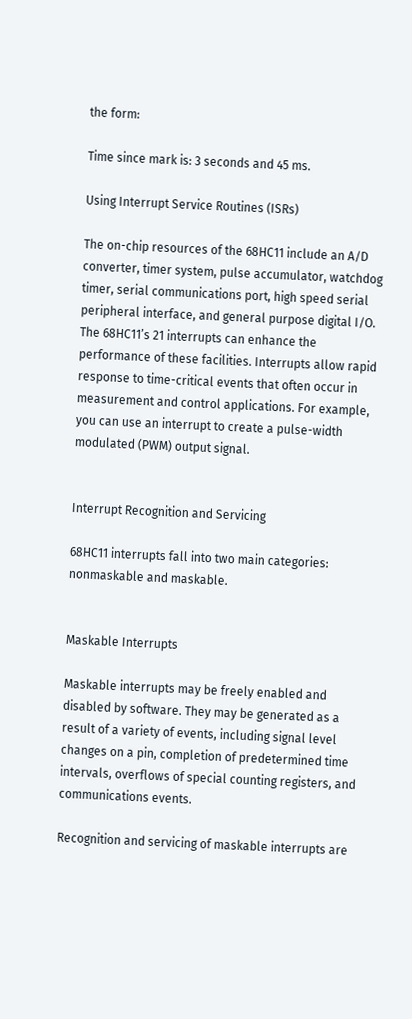the form:

Time since mark is: 3 seconds and 45 ms.

Using Interrupt Service Routines (ISRs)

The on-chip resources of the 68HC11 include an A/D converter, timer system, pulse accumulator, watchdog timer, serial communications port, high speed serial peripheral interface, and general purpose digital I/O. The 68HC11’s 21 interrupts can enhance the performance of these facilities. Interrupts allow rapid response to time-critical events that often occur in measurement and control applications. For example, you can use an interrupt to create a pulse-width modulated (PWM) output signal.


Interrupt Recognition and Servicing

68HC11 interrupts fall into two main categories: nonmaskable and maskable.


Maskable Interrupts

Maskable interrupts may be freely enabled and disabled by software. They may be generated as a result of a variety of events, including signal level changes on a pin, completion of predetermined time intervals, overflows of special counting registers, and communications events.

Recognition and servicing of maskable interrupts are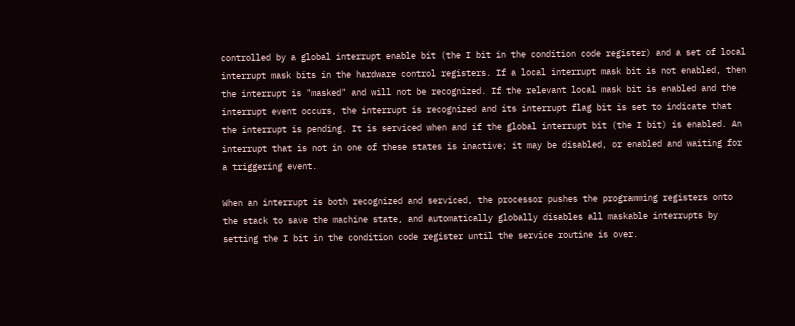controlled by a global interrupt enable bit (the I bit in the condition code register) and a set of local interrupt mask bits in the hardware control registers. If a local interrupt mask bit is not enabled, then the interrupt is "masked" and will not be recognized. If the relevant local mask bit is enabled and the interrupt event occurs, the interrupt is recognized and its interrupt flag bit is set to indicate that the interrupt is pending. It is serviced when and if the global interrupt bit (the I bit) is enabled. An interrupt that is not in one of these states is inactive; it may be disabled, or enabled and waiting for a triggering event.

When an interrupt is both recognized and serviced, the processor pushes the programming registers onto the stack to save the machine state, and automatically globally disables all maskable interrupts by setting the I bit in the condition code register until the service routine is over.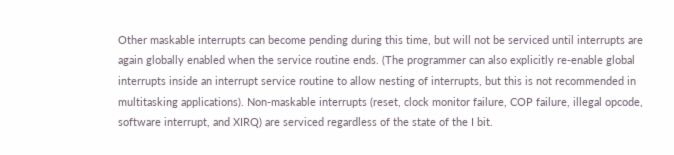Other maskable interrupts can become pending during this time, but will not be serviced until interrupts are again globally enabled when the service routine ends. (The programmer can also explicitly re-enable global interrupts inside an interrupt service routine to allow nesting of interrupts, but this is not recommended in multitasking applications). Non-maskable interrupts (reset, clock monitor failure, COP failure, illegal opcode, software interrupt, and XIRQ) are serviced regardless of the state of the I bit.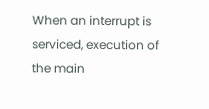When an interrupt is serviced, execution of the main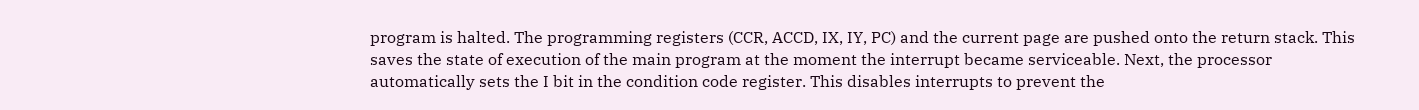program is halted. The programming registers (CCR, ACCD, IX, IY, PC) and the current page are pushed onto the return stack. This saves the state of execution of the main program at the moment the interrupt became serviceable. Next, the processor automatically sets the I bit in the condition code register. This disables interrupts to prevent the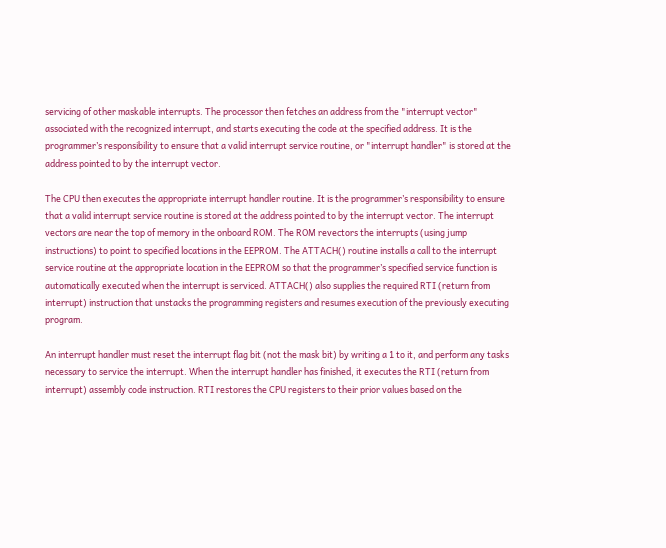servicing of other maskable interrupts. The processor then fetches an address from the "interrupt vector" associated with the recognized interrupt, and starts executing the code at the specified address. It is the programmer’s responsibility to ensure that a valid interrupt service routine, or "interrupt handler" is stored at the address pointed to by the interrupt vector.

The CPU then executes the appropriate interrupt handler routine. It is the programmer’s responsibility to ensure that a valid interrupt service routine is stored at the address pointed to by the interrupt vector. The interrupt vectors are near the top of memory in the onboard ROM. The ROM revectors the interrupts (using jump instructions) to point to specified locations in the EEPROM. The ATTACH() routine installs a call to the interrupt service routine at the appropriate location in the EEPROM so that the programmer’s specified service function is automatically executed when the interrupt is serviced. ATTACH() also supplies the required RTI (return from interrupt) instruction that unstacks the programming registers and resumes execution of the previously executing program.

An interrupt handler must reset the interrupt flag bit (not the mask bit) by writing a 1 to it, and perform any tasks necessary to service the interrupt. When the interrupt handler has finished, it executes the RTI (return from interrupt) assembly code instruction. RTI restores the CPU registers to their prior values based on the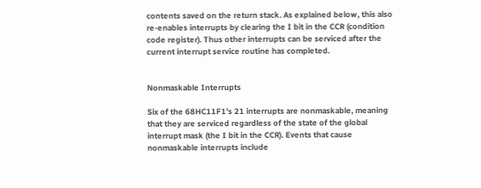contents saved on the return stack. As explained below, this also re-enables interrupts by clearing the I bit in the CCR (condition code register). Thus other interrupts can be serviced after the current interrupt service routine has completed.


Nonmaskable Interrupts

Six of the 68HC11F1’s 21 interrupts are nonmaskable, meaning that they are serviced regardless of the state of the global interrupt mask (the I bit in the CCR). Events that cause nonmaskable interrupts include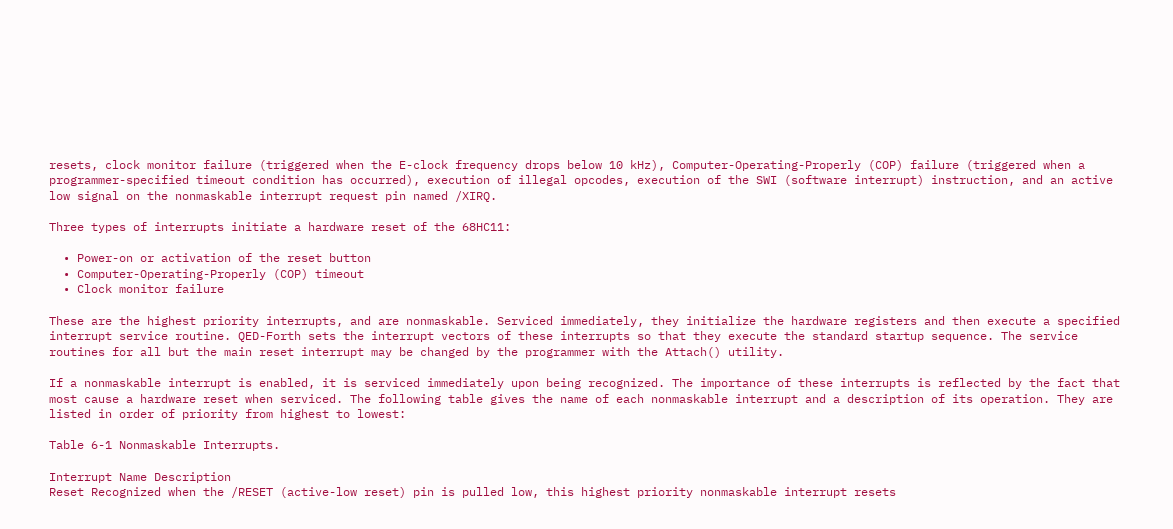resets, clock monitor failure (triggered when the E-clock frequency drops below 10 kHz), Computer-Operating-Properly (COP) failure (triggered when a programmer-specified timeout condition has occurred), execution of illegal opcodes, execution of the SWI (software interrupt) instruction, and an active low signal on the nonmaskable interrupt request pin named /XIRQ.

Three types of interrupts initiate a hardware reset of the 68HC11:

  • Power-on or activation of the reset button
  • Computer-Operating-Properly (COP) timeout
  • Clock monitor failure

These are the highest priority interrupts, and are nonmaskable. Serviced immediately, they initialize the hardware registers and then execute a specified interrupt service routine. QED-Forth sets the interrupt vectors of these interrupts so that they execute the standard startup sequence. The service routines for all but the main reset interrupt may be changed by the programmer with the Attach() utility.

If a nonmaskable interrupt is enabled, it is serviced immediately upon being recognized. The importance of these interrupts is reflected by the fact that most cause a hardware reset when serviced. The following table gives the name of each nonmaskable interrupt and a description of its operation. They are listed in order of priority from highest to lowest:

Table 6-1 Nonmaskable Interrupts.

Interrupt Name Description
Reset Recognized when the /RESET (active-low reset) pin is pulled low, this highest priority nonmaskable interrupt resets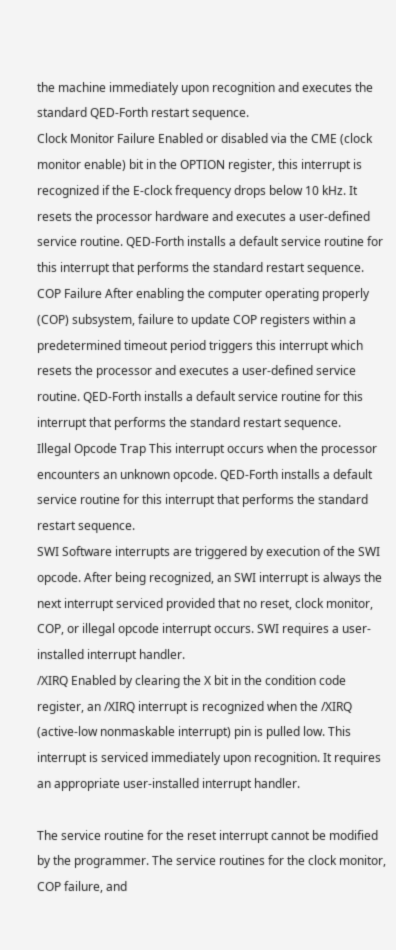the machine immediately upon recognition and executes the standard QED-Forth restart sequence.
Clock Monitor Failure Enabled or disabled via the CME (clock monitor enable) bit in the OPTION register, this interrupt is recognized if the E-clock frequency drops below 10 kHz. It resets the processor hardware and executes a user-defined service routine. QED-Forth installs a default service routine for this interrupt that performs the standard restart sequence.
COP Failure After enabling the computer operating properly (COP) subsystem, failure to update COP registers within a predetermined timeout period triggers this interrupt which resets the processor and executes a user-defined service routine. QED-Forth installs a default service routine for this interrupt that performs the standard restart sequence.
Illegal Opcode Trap This interrupt occurs when the processor encounters an unknown opcode. QED-Forth installs a default service routine for this interrupt that performs the standard restart sequence.
SWI Software interrupts are triggered by execution of the SWI opcode. After being recognized, an SWI interrupt is always the next interrupt serviced provided that no reset, clock monitor, COP, or illegal opcode interrupt occurs. SWI requires a user-installed interrupt handler.
/XIRQ Enabled by clearing the X bit in the condition code register, an /XIRQ interrupt is recognized when the /XIRQ (active-low nonmaskable interrupt) pin is pulled low. This interrupt is serviced immediately upon recognition. It requires an appropriate user-installed interrupt handler.

The service routine for the reset interrupt cannot be modified by the programmer. The service routines for the clock monitor, COP failure, and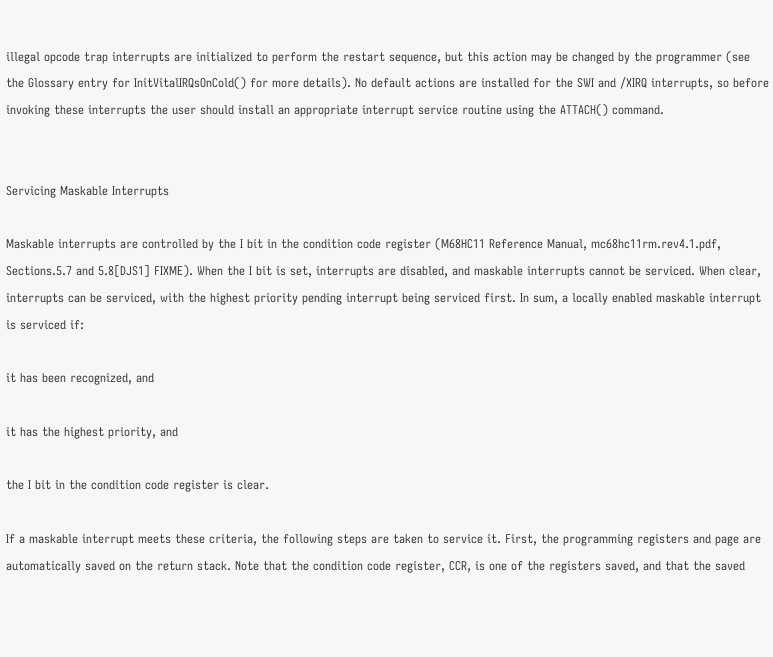illegal opcode trap interrupts are initialized to perform the restart sequence, but this action may be changed by the programmer (see the Glossary entry for InitVitalIRQsOnCold() for more details). No default actions are installed for the SWI and /XIRQ interrupts, so before invoking these interrupts the user should install an appropriate interrupt service routine using the ATTACH() command.


Servicing Maskable Interrupts

Maskable interrupts are controlled by the I bit in the condition code register (M68HC11 Reference Manual, mc68hc11rm.rev4.1.pdf, Sections.5.7 and 5.8[DJS1] FIXME). When the I bit is set, interrupts are disabled, and maskable interrupts cannot be serviced. When clear, interrupts can be serviced, with the highest priority pending interrupt being serviced first. In sum, a locally enabled maskable interrupt is serviced if:

it has been recognized, and

it has the highest priority, and

the I bit in the condition code register is clear.

If a maskable interrupt meets these criteria, the following steps are taken to service it. First, the programming registers and page are automatically saved on the return stack. Note that the condition code register, CCR, is one of the registers saved, and that the saved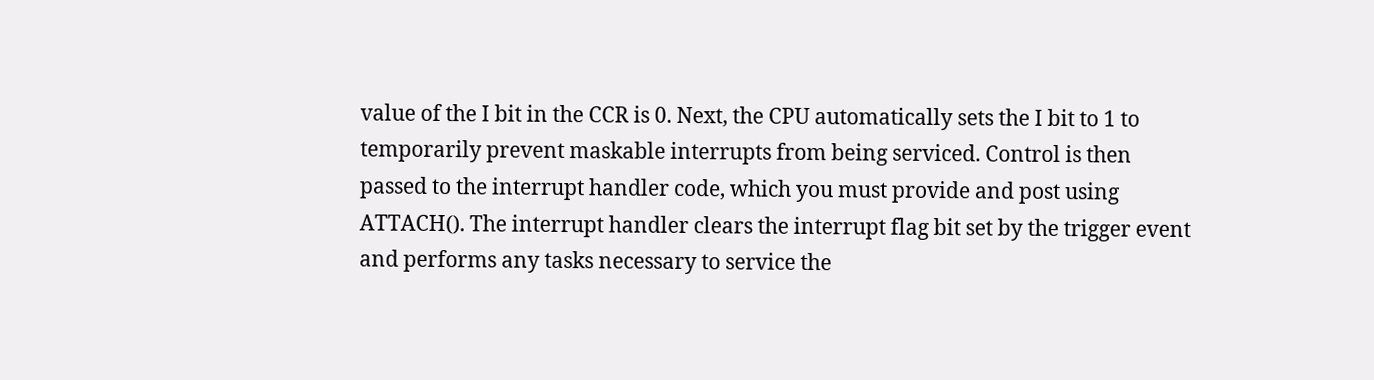value of the I bit in the CCR is 0. Next, the CPU automatically sets the I bit to 1 to temporarily prevent maskable interrupts from being serviced. Control is then passed to the interrupt handler code, which you must provide and post using ATTACH(). The interrupt handler clears the interrupt flag bit set by the trigger event and performs any tasks necessary to service the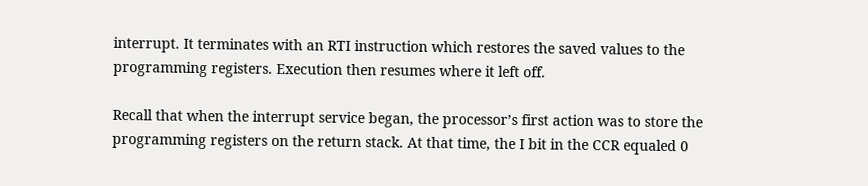interrupt. It terminates with an RTI instruction which restores the saved values to the programming registers. Execution then resumes where it left off.

Recall that when the interrupt service began, the processor’s first action was to store the programming registers on the return stack. At that time, the I bit in the CCR equaled 0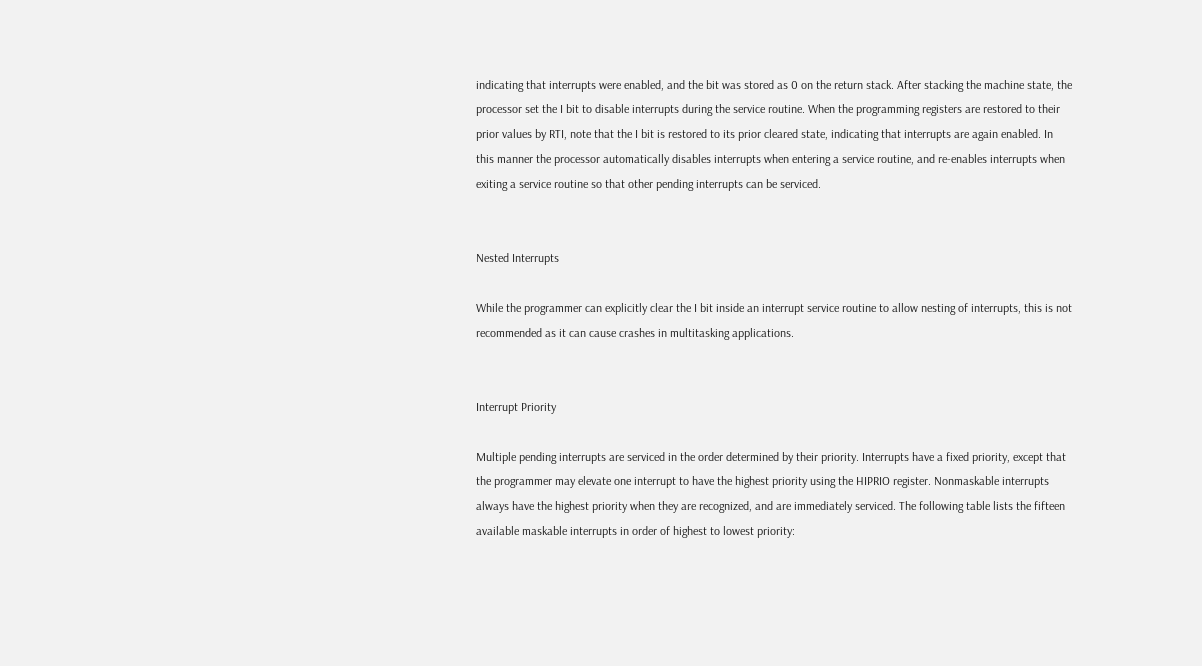indicating that interrupts were enabled, and the bit was stored as 0 on the return stack. After stacking the machine state, the processor set the I bit to disable interrupts during the service routine. When the programming registers are restored to their prior values by RTI, note that the I bit is restored to its prior cleared state, indicating that interrupts are again enabled. In this manner the processor automatically disables interrupts when entering a service routine, and re-enables interrupts when exiting a service routine so that other pending interrupts can be serviced.


Nested Interrupts

While the programmer can explicitly clear the I bit inside an interrupt service routine to allow nesting of interrupts, this is not recommended as it can cause crashes in multitasking applications.


Interrupt Priority

Multiple pending interrupts are serviced in the order determined by their priority. Interrupts have a fixed priority, except that the programmer may elevate one interrupt to have the highest priority using the HIPRIO register. Nonmaskable interrupts always have the highest priority when they are recognized, and are immediately serviced. The following table lists the fifteen available maskable interrupts in order of highest to lowest priority: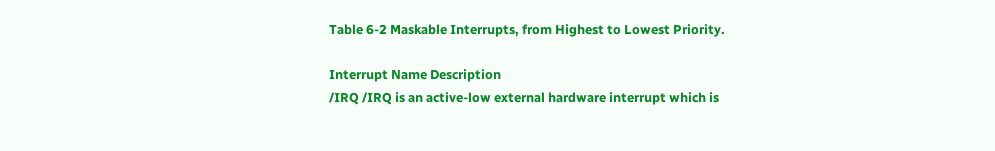Table 6-2 Maskable Interrupts, from Highest to Lowest Priority.

Interrupt Name Description
/IRQ /IRQ is an active-low external hardware interrupt which is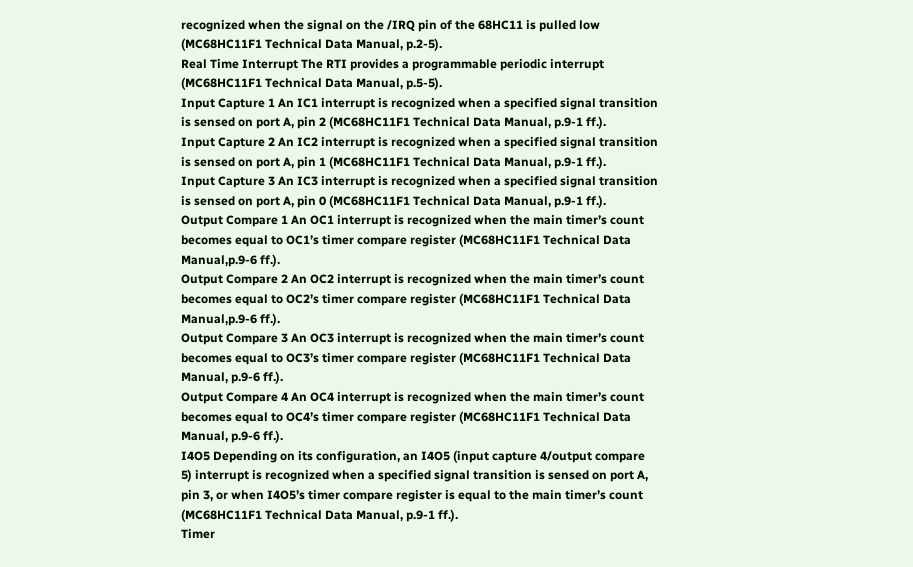recognized when the signal on the /IRQ pin of the 68HC11 is pulled low (MC68HC11F1 Technical Data Manual, p.2-5).
Real Time Interrupt The RTI provides a programmable periodic interrupt (MC68HC11F1 Technical Data Manual, p.5-5).
Input Capture 1 An IC1 interrupt is recognized when a specified signal transition is sensed on port A, pin 2 (MC68HC11F1 Technical Data Manual, p.9-1 ff.).
Input Capture 2 An IC2 interrupt is recognized when a specified signal transition is sensed on port A, pin 1 (MC68HC11F1 Technical Data Manual, p.9-1 ff.).
Input Capture 3 An IC3 interrupt is recognized when a specified signal transition is sensed on port A, pin 0 (MC68HC11F1 Technical Data Manual, p.9-1 ff.).
Output Compare 1 An OC1 interrupt is recognized when the main timer’s count becomes equal to OC1’s timer compare register (MC68HC11F1 Technical Data Manual,p.9-6 ff.).
Output Compare 2 An OC2 interrupt is recognized when the main timer’s count becomes equal to OC2’s timer compare register (MC68HC11F1 Technical Data Manual,p.9-6 ff.).
Output Compare 3 An OC3 interrupt is recognized when the main timer’s count becomes equal to OC3’s timer compare register (MC68HC11F1 Technical Data Manual, p.9-6 ff.).
Output Compare 4 An OC4 interrupt is recognized when the main timer’s count becomes equal to OC4’s timer compare register (MC68HC11F1 Technical Data Manual, p.9-6 ff.).
I4O5 Depending on its configuration, an I4O5 (input capture 4/output compare 5) interrupt is recognized when a specified signal transition is sensed on port A, pin 3, or when I4O5’s timer compare register is equal to the main timer’s count (MC68HC11F1 Technical Data Manual, p.9-1 ff.).
Timer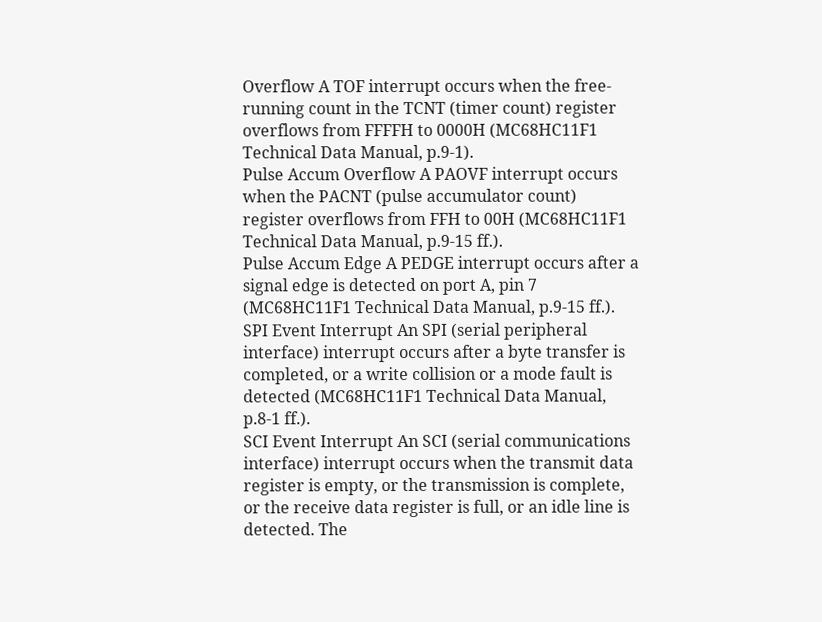Overflow A TOF interrupt occurs when the free-running count in the TCNT (timer count) register overflows from FFFFH to 0000H (MC68HC11F1 Technical Data Manual, p.9-1).
Pulse Accum Overflow A PAOVF interrupt occurs when the PACNT (pulse accumulator count) register overflows from FFH to 00H (MC68HC11F1 Technical Data Manual, p.9-15 ff.).
Pulse Accum Edge A PEDGE interrupt occurs after a signal edge is detected on port A, pin 7 (MC68HC11F1 Technical Data Manual, p.9-15 ff.).
SPI Event Interrupt An SPI (serial peripheral interface) interrupt occurs after a byte transfer is completed, or a write collision or a mode fault is detected (MC68HC11F1 Technical Data Manual, p.8-1 ff.).
SCI Event Interrupt An SCI (serial communications interface) interrupt occurs when the transmit data register is empty, or the transmission is complete, or the receive data register is full, or an idle line is detected. The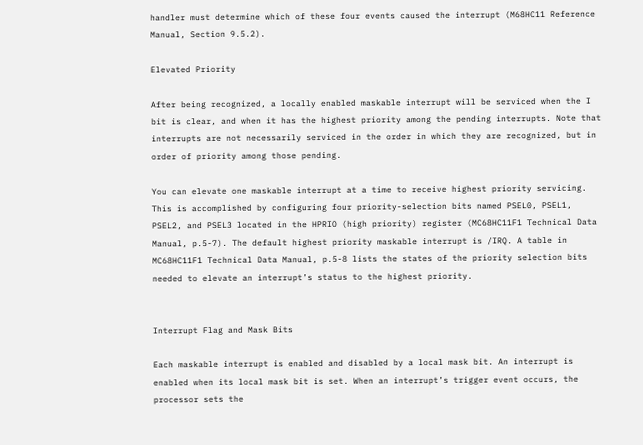handler must determine which of these four events caused the interrupt (M68HC11 Reference Manual, Section 9.5.2).

Elevated Priority

After being recognized, a locally enabled maskable interrupt will be serviced when the I bit is clear, and when it has the highest priority among the pending interrupts. Note that interrupts are not necessarily serviced in the order in which they are recognized, but in order of priority among those pending.

You can elevate one maskable interrupt at a time to receive highest priority servicing. This is accomplished by configuring four priority-selection bits named PSEL0, PSEL1, PSEL2, and PSEL3 located in the HPRIO (high priority) register (MC68HC11F1 Technical Data Manual, p.5-7). The default highest priority maskable interrupt is /IRQ. A table in MC68HC11F1 Technical Data Manual, p.5-8 lists the states of the priority selection bits needed to elevate an interrupt’s status to the highest priority.


Interrupt Flag and Mask Bits

Each maskable interrupt is enabled and disabled by a local mask bit. An interrupt is enabled when its local mask bit is set. When an interrupt’s trigger event occurs, the processor sets the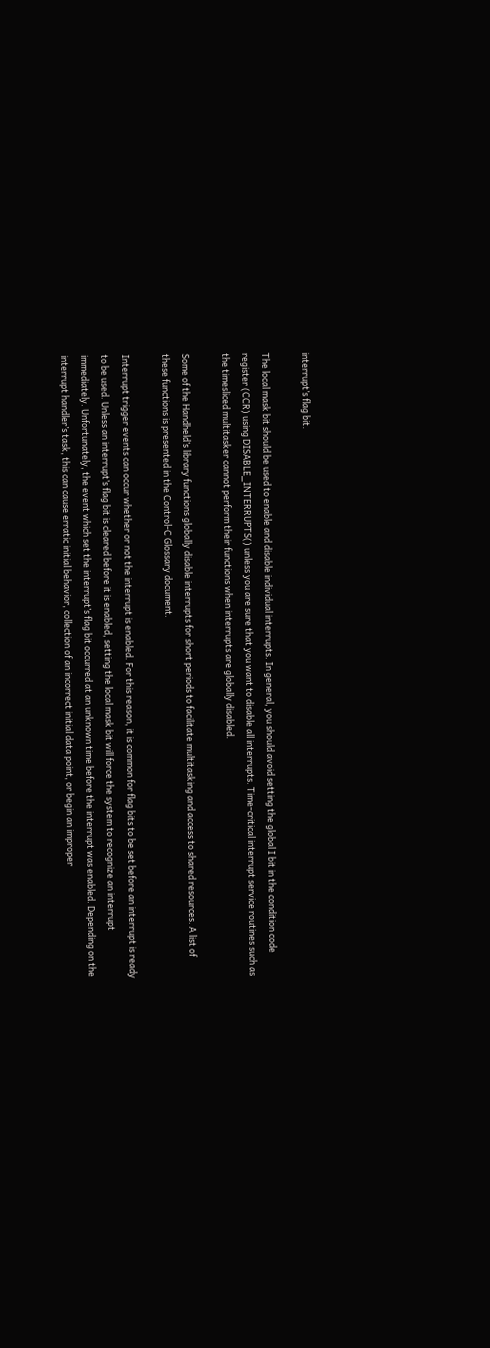interrupt’s flag bit.

The local mask bit should be used to enable and disable individual interrupts. In general, you should avoid setting the global I bit in the condition code register (CCR) using DISABLE_INTERRUPTS() unless you are sure that you want to disable all interrupts. Time-critical interrupt service routines such as the timesliced multitasker cannot perform their functions when interrupts are globally disabled.

Some of the Handheld’s library functions globally disable interrupts for short periods to facilitate multitasking and access to shared resources. A list of these functions is presented in the Control-C Glossary document.

Interrupt trigger events can occur whether or not the interrupt is enabled. For this reason, it is common for flag bits to be set before an interrupt is ready to be used. Unless an interrupt’s flag bit is cleared before it is enabled, setting the local mask bit will force the system to recognize an interrupt immediately. Unfortunately, the event which set the interrupt’s flag bit occurred at an unknown time before the interrupt was enabled. Depending on the interrupt handler’s task, this can cause erratic initial behavior, collection of an incorrect initial data point, or begin an improper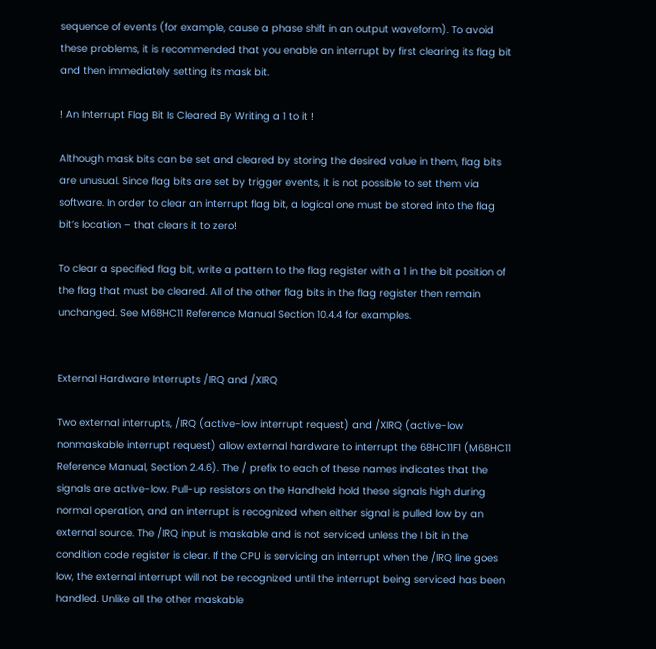sequence of events (for example, cause a phase shift in an output waveform). To avoid these problems, it is recommended that you enable an interrupt by first clearing its flag bit and then immediately setting its mask bit.

! An Interrupt Flag Bit Is Cleared By Writing a 1 to it !

Although mask bits can be set and cleared by storing the desired value in them, flag bits are unusual. Since flag bits are set by trigger events, it is not possible to set them via software. In order to clear an interrupt flag bit, a logical one must be stored into the flag bit’s location – that clears it to zero!

To clear a specified flag bit, write a pattern to the flag register with a 1 in the bit position of the flag that must be cleared. All of the other flag bits in the flag register then remain unchanged. See M68HC11 Reference Manual Section 10.4.4 for examples.


External Hardware Interrupts /IRQ and /XIRQ

Two external interrupts, /IRQ (active-low interrupt request) and /XIRQ (active-low nonmaskable interrupt request) allow external hardware to interrupt the 68HC11F1 (M68HC11 Reference Manual, Section 2.4.6). The / prefix to each of these names indicates that the signals are active-low. Pull-up resistors on the Handheld hold these signals high during normal operation, and an interrupt is recognized when either signal is pulled low by an external source. The /IRQ input is maskable and is not serviced unless the I bit in the condition code register is clear. If the CPU is servicing an interrupt when the /IRQ line goes low, the external interrupt will not be recognized until the interrupt being serviced has been handled. Unlike all the other maskable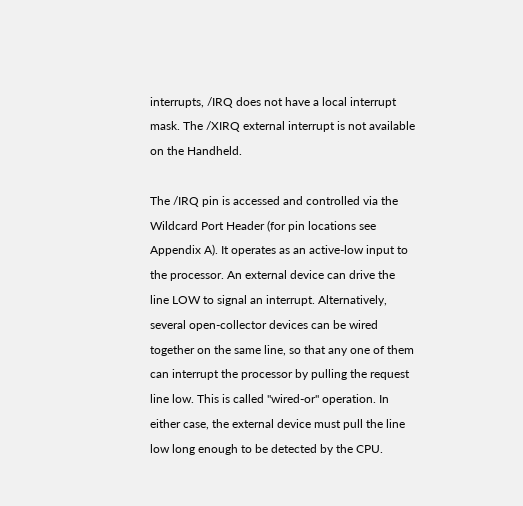interrupts, /IRQ does not have a local interrupt mask. The /XIRQ external interrupt is not available on the Handheld.

The /IRQ pin is accessed and controlled via the Wildcard Port Header (for pin locations see Appendix A). It operates as an active-low input to the processor. An external device can drive the line LOW to signal an interrupt. Alternatively, several open-collector devices can be wired together on the same line, so that any one of them can interrupt the processor by pulling the request line low. This is called "wired-or" operation. In either case, the external device must pull the line low long enough to be detected by the CPU.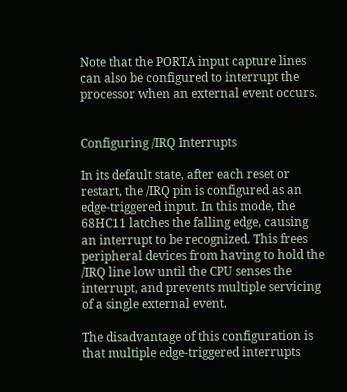Note that the PORTA input capture lines can also be configured to interrupt the processor when an external event occurs.


Configuring /IRQ Interrupts

In its default state, after each reset or restart, the /IRQ pin is configured as an edge-triggered input. In this mode, the 68HC11 latches the falling edge, causing an interrupt to be recognized. This frees peripheral devices from having to hold the /IRQ line low until the CPU senses the interrupt, and prevents multiple servicing of a single external event.

The disadvantage of this configuration is that multiple edge-triggered interrupts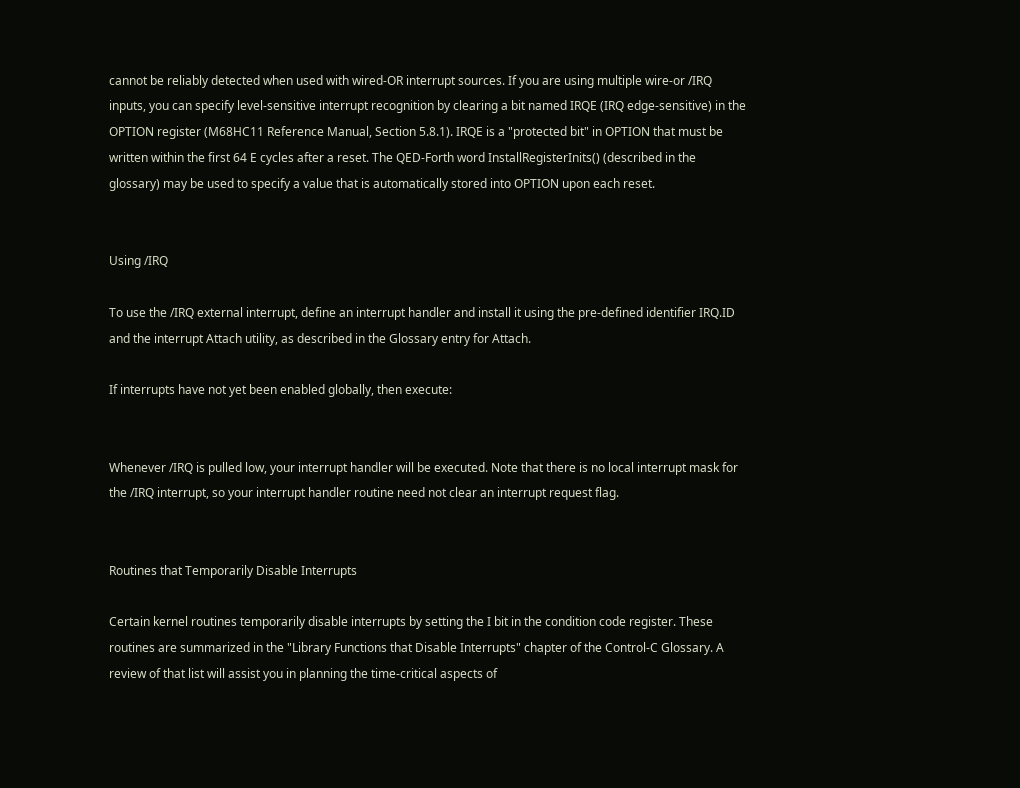cannot be reliably detected when used with wired-OR interrupt sources. If you are using multiple wire-or /IRQ inputs, you can specify level-sensitive interrupt recognition by clearing a bit named IRQE (IRQ edge-sensitive) in the OPTION register (M68HC11 Reference Manual, Section 5.8.1). IRQE is a "protected bit" in OPTION that must be written within the first 64 E cycles after a reset. The QED-Forth word InstallRegisterInits() (described in the glossary) may be used to specify a value that is automatically stored into OPTION upon each reset.


Using /IRQ

To use the /IRQ external interrupt, define an interrupt handler and install it using the pre-defined identifier IRQ.ID and the interrupt Attach utility, as described in the Glossary entry for Attach.

If interrupts have not yet been enabled globally, then execute:


Whenever /IRQ is pulled low, your interrupt handler will be executed. Note that there is no local interrupt mask for the /IRQ interrupt, so your interrupt handler routine need not clear an interrupt request flag.


Routines that Temporarily Disable Interrupts

Certain kernel routines temporarily disable interrupts by setting the I bit in the condition code register. These routines are summarized in the "Library Functions that Disable Interrupts" chapter of the Control-C Glossary. A review of that list will assist you in planning the time-critical aspects of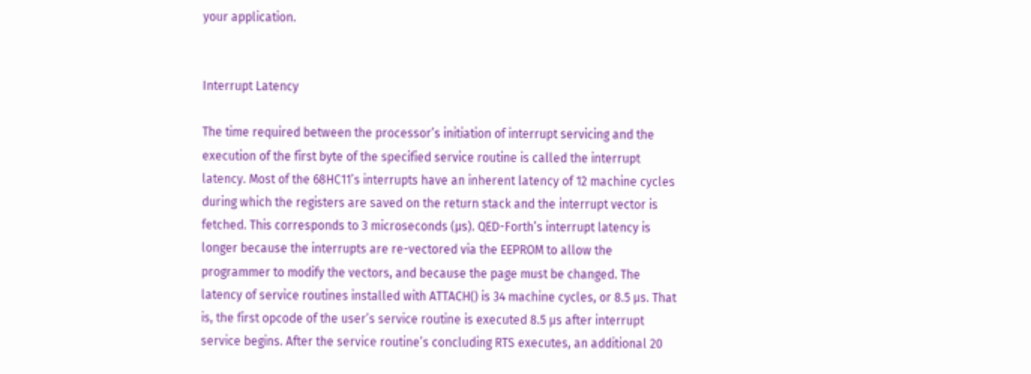your application.


Interrupt Latency

The time required between the processor’s initiation of interrupt servicing and the execution of the first byte of the specified service routine is called the interrupt latency. Most of the 68HC11’s interrupts have an inherent latency of 12 machine cycles during which the registers are saved on the return stack and the interrupt vector is fetched. This corresponds to 3 microseconds (µs). QED-Forth’s interrupt latency is longer because the interrupts are re-vectored via the EEPROM to allow the programmer to modify the vectors, and because the page must be changed. The latency of service routines installed with ATTACH() is 34 machine cycles, or 8.5 µs. That is, the first opcode of the user’s service routine is executed 8.5 µs after interrupt service begins. After the service routine’s concluding RTS executes, an additional 20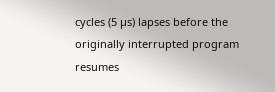cycles (5 µs) lapses before the originally interrupted program resumes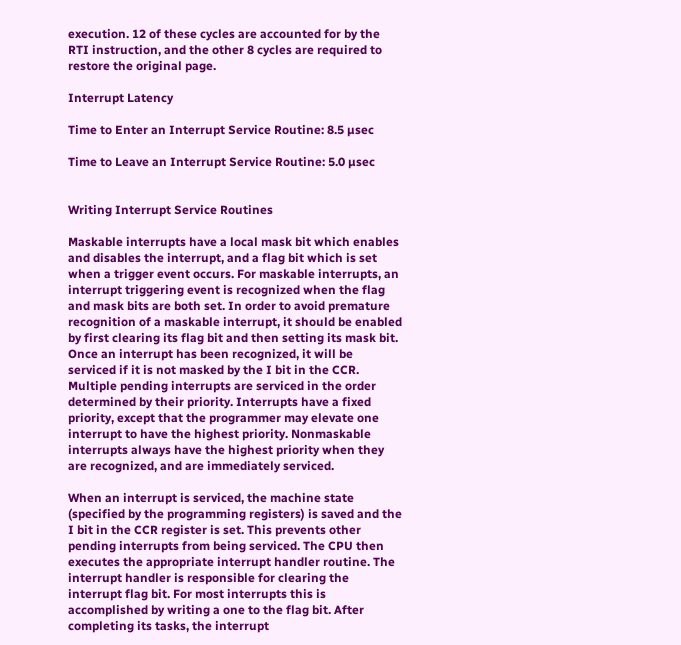execution. 12 of these cycles are accounted for by the RTI instruction, and the other 8 cycles are required to restore the original page.

Interrupt Latency

Time to Enter an Interrupt Service Routine: 8.5 µsec

Time to Leave an Interrupt Service Routine: 5.0 µsec


Writing Interrupt Service Routines

Maskable interrupts have a local mask bit which enables and disables the interrupt, and a flag bit which is set when a trigger event occurs. For maskable interrupts, an interrupt triggering event is recognized when the flag and mask bits are both set. In order to avoid premature recognition of a maskable interrupt, it should be enabled by first clearing its flag bit and then setting its mask bit. Once an interrupt has been recognized, it will be serviced if it is not masked by the I bit in the CCR. Multiple pending interrupts are serviced in the order determined by their priority. Interrupts have a fixed priority, except that the programmer may elevate one interrupt to have the highest priority. Nonmaskable interrupts always have the highest priority when they are recognized, and are immediately serviced.

When an interrupt is serviced, the machine state (specified by the programming registers) is saved and the I bit in the CCR register is set. This prevents other pending interrupts from being serviced. The CPU then executes the appropriate interrupt handler routine. The interrupt handler is responsible for clearing the interrupt flag bit. For most interrupts this is accomplished by writing a one to the flag bit. After completing its tasks, the interrupt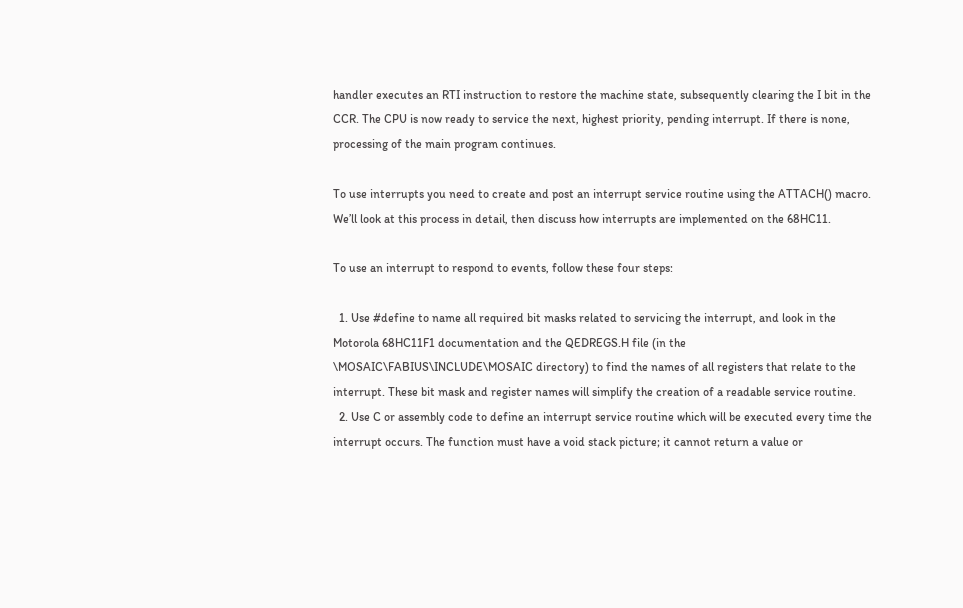handler executes an RTI instruction to restore the machine state, subsequently clearing the I bit in the CCR. The CPU is now ready to service the next, highest priority, pending interrupt. If there is none, processing of the main program continues.

To use interrupts you need to create and post an interrupt service routine using the ATTACH() macro. We’ll look at this process in detail, then discuss how interrupts are implemented on the 68HC11.

To use an interrupt to respond to events, follow these four steps:

  1. Use #define to name all required bit masks related to servicing the interrupt, and look in the Motorola 68HC11F1 documentation and the QEDREGS.H file (in the \MOSAIC\FABIUS\INCLUDE\MOSAIC directory) to find the names of all registers that relate to the interrupt. These bit mask and register names will simplify the creation of a readable service routine.
  2. Use C or assembly code to define an interrupt service routine which will be executed every time the interrupt occurs. The function must have a void stack picture; it cannot return a value or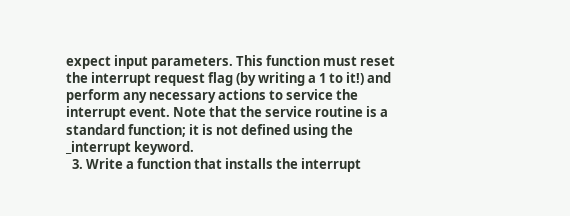expect input parameters. This function must reset the interrupt request flag (by writing a 1 to it!) and perform any necessary actions to service the interrupt event. Note that the service routine is a standard function; it is not defined using the _interrupt keyword.
  3. Write a function that installs the interrupt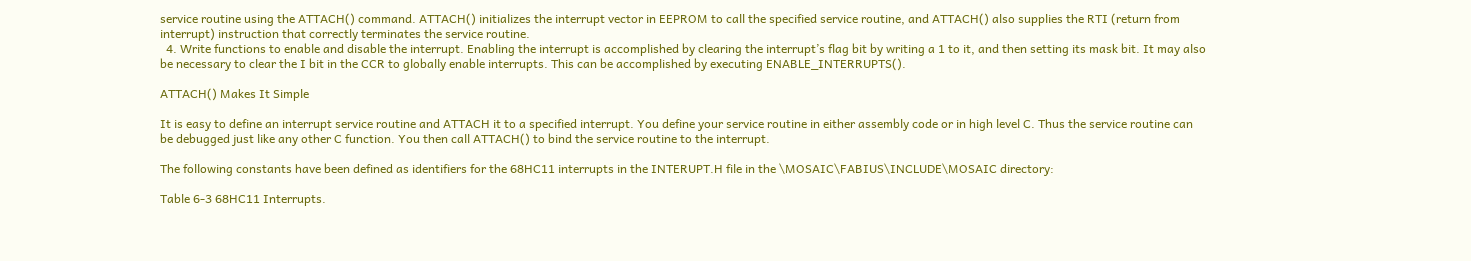service routine using the ATTACH() command. ATTACH() initializes the interrupt vector in EEPROM to call the specified service routine, and ATTACH() also supplies the RTI (return from interrupt) instruction that correctly terminates the service routine.
  4. Write functions to enable and disable the interrupt. Enabling the interrupt is accomplished by clearing the interrupt’s flag bit by writing a 1 to it, and then setting its mask bit. It may also be necessary to clear the I bit in the CCR to globally enable interrupts. This can be accomplished by executing ENABLE_INTERRUPTS().

ATTACH() Makes It Simple

It is easy to define an interrupt service routine and ATTACH it to a specified interrupt. You define your service routine in either assembly code or in high level C. Thus the service routine can be debugged just like any other C function. You then call ATTACH() to bind the service routine to the interrupt.

The following constants have been defined as identifiers for the 68HC11 interrupts in the INTERUPT.H file in the \MOSAIC\FABIUS\INCLUDE\MOSAIC directory:

Table 6-3 68HC11 Interrupts.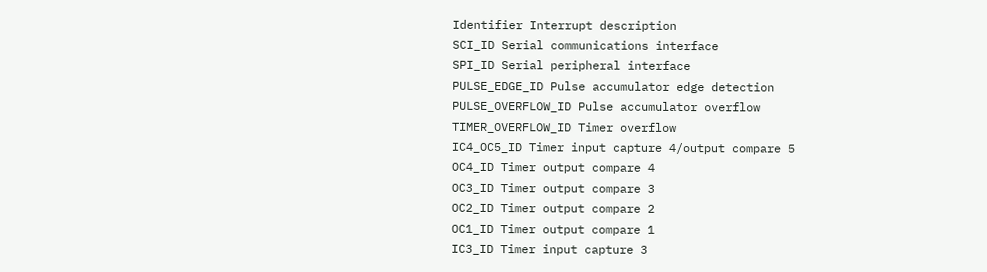Identifier Interrupt description
SCI_ID Serial communications interface
SPI_ID Serial peripheral interface
PULSE_EDGE_ID Pulse accumulator edge detection
PULSE_OVERFLOW_ID Pulse accumulator overflow
TIMER_OVERFLOW_ID Timer overflow
IC4_OC5_ID Timer input capture 4/output compare 5
OC4_ID Timer output compare 4
OC3_ID Timer output compare 3
OC2_ID Timer output compare 2
OC1_ID Timer output compare 1
IC3_ID Timer input capture 3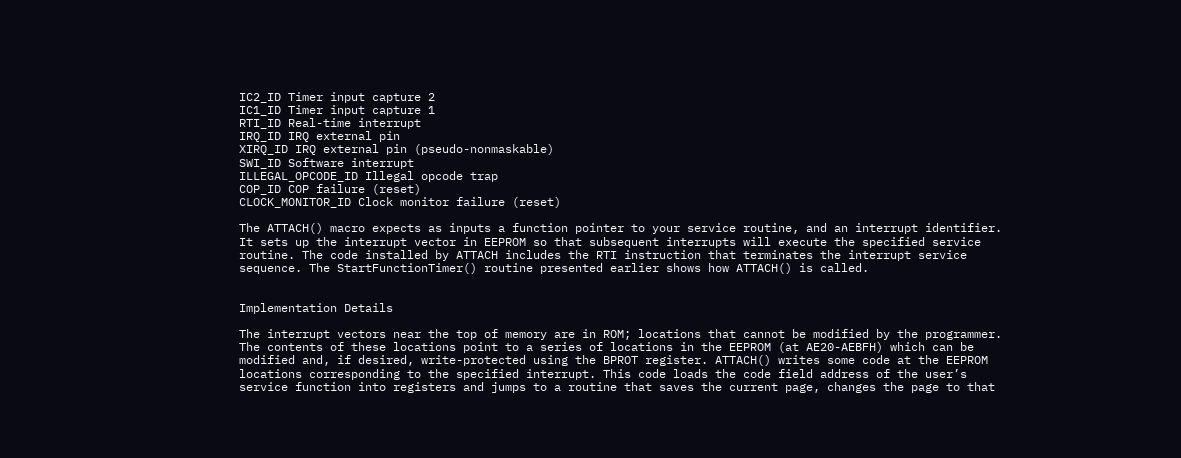IC2_ID Timer input capture 2
IC1_ID Timer input capture 1
RTI_ID Real-time interrupt
IRQ_ID IRQ external pin
XIRQ_ID IRQ external pin (pseudo-nonmaskable)
SWI_ID Software interrupt
ILLEGAL_OPCODE_ID Illegal opcode trap
COP_ID COP failure (reset)
CLOCK_MONITOR_ID Clock monitor failure (reset)

The ATTACH() macro expects as inputs a function pointer to your service routine, and an interrupt identifier. It sets up the interrupt vector in EEPROM so that subsequent interrupts will execute the specified service routine. The code installed by ATTACH includes the RTI instruction that terminates the interrupt service sequence. The StartFunctionTimer() routine presented earlier shows how ATTACH() is called.


Implementation Details

The interrupt vectors near the top of memory are in ROM; locations that cannot be modified by the programmer. The contents of these locations point to a series of locations in the EEPROM (at AE20-AEBFH) which can be modified and, if desired, write-protected using the BPROT register. ATTACH() writes some code at the EEPROM locations corresponding to the specified interrupt. This code loads the code field address of the user’s service function into registers and jumps to a routine that saves the current page, changes the page to that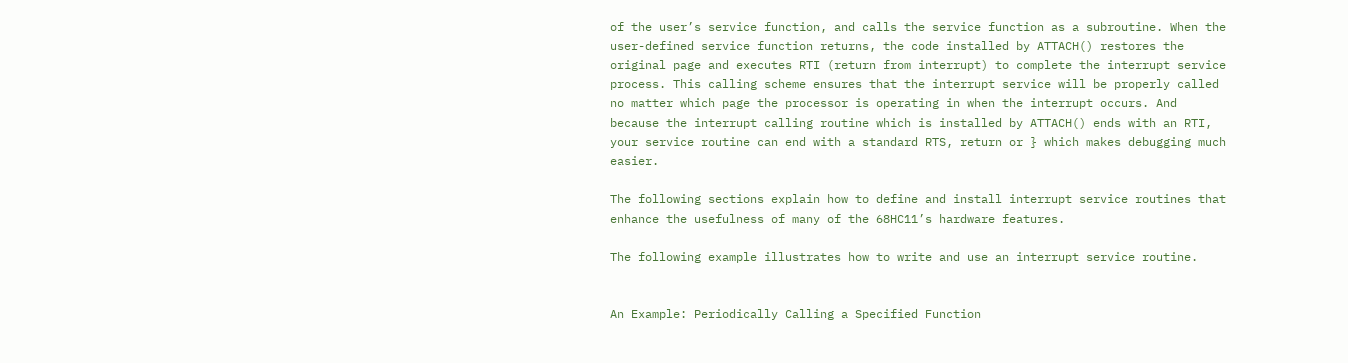of the user’s service function, and calls the service function as a subroutine. When the user-defined service function returns, the code installed by ATTACH() restores the original page and executes RTI (return from interrupt) to complete the interrupt service process. This calling scheme ensures that the interrupt service will be properly called no matter which page the processor is operating in when the interrupt occurs. And because the interrupt calling routine which is installed by ATTACH() ends with an RTI, your service routine can end with a standard RTS, return or } which makes debugging much easier.

The following sections explain how to define and install interrupt service routines that enhance the usefulness of many of the 68HC11’s hardware features.

The following example illustrates how to write and use an interrupt service routine.


An Example: Periodically Calling a Specified Function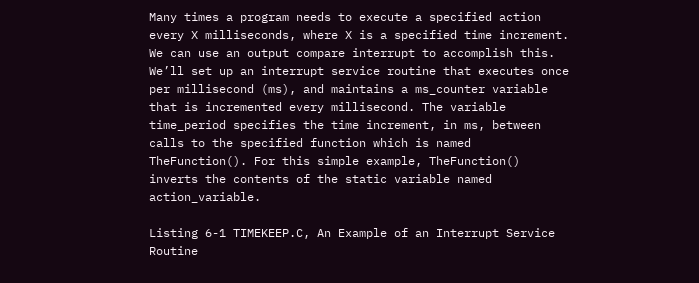Many times a program needs to execute a specified action every X milliseconds, where X is a specified time increment. We can use an output compare interrupt to accomplish this. We’ll set up an interrupt service routine that executes once per millisecond (ms), and maintains a ms_counter variable that is incremented every millisecond. The variable time_period specifies the time increment, in ms, between calls to the specified function which is named TheFunction(). For this simple example, TheFunction() inverts the contents of the static variable named action_variable.

Listing 6-1 TIMEKEEP.C, An Example of an Interrupt Service Routine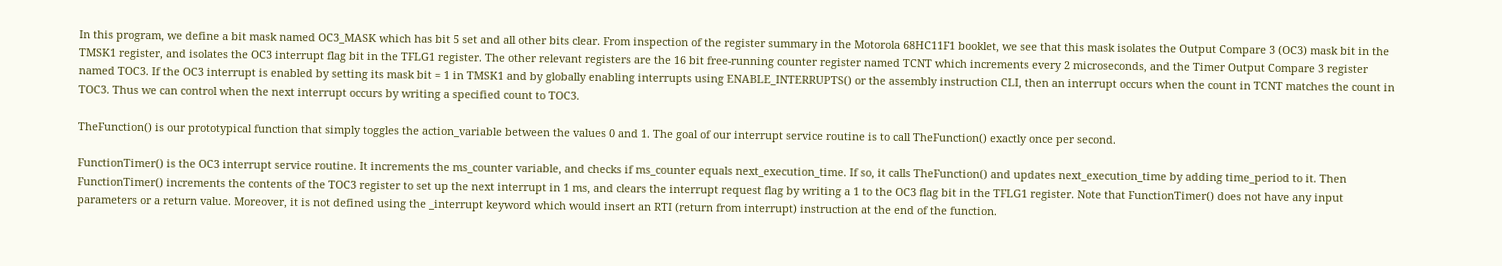In this program, we define a bit mask named OC3_MASK which has bit 5 set and all other bits clear. From inspection of the register summary in the Motorola 68HC11F1 booklet, we see that this mask isolates the Output Compare 3 (OC3) mask bit in the TMSK1 register, and isolates the OC3 interrupt flag bit in the TFLG1 register. The other relevant registers are the 16 bit free-running counter register named TCNT which increments every 2 microseconds, and the Timer Output Compare 3 register named TOC3. If the OC3 interrupt is enabled by setting its mask bit = 1 in TMSK1 and by globally enabling interrupts using ENABLE_INTERRUPTS() or the assembly instruction CLI, then an interrupt occurs when the count in TCNT matches the count in TOC3. Thus we can control when the next interrupt occurs by writing a specified count to TOC3.

TheFunction() is our prototypical function that simply toggles the action_variable between the values 0 and 1. The goal of our interrupt service routine is to call TheFunction() exactly once per second.

FunctionTimer() is the OC3 interrupt service routine. It increments the ms_counter variable, and checks if ms_counter equals next_execution_time. If so, it calls TheFunction() and updates next_execution_time by adding time_period to it. Then FunctionTimer() increments the contents of the TOC3 register to set up the next interrupt in 1 ms, and clears the interrupt request flag by writing a 1 to the OC3 flag bit in the TFLG1 register. Note that FunctionTimer() does not have any input parameters or a return value. Moreover, it is not defined using the _interrupt keyword which would insert an RTI (return from interrupt) instruction at the end of the function.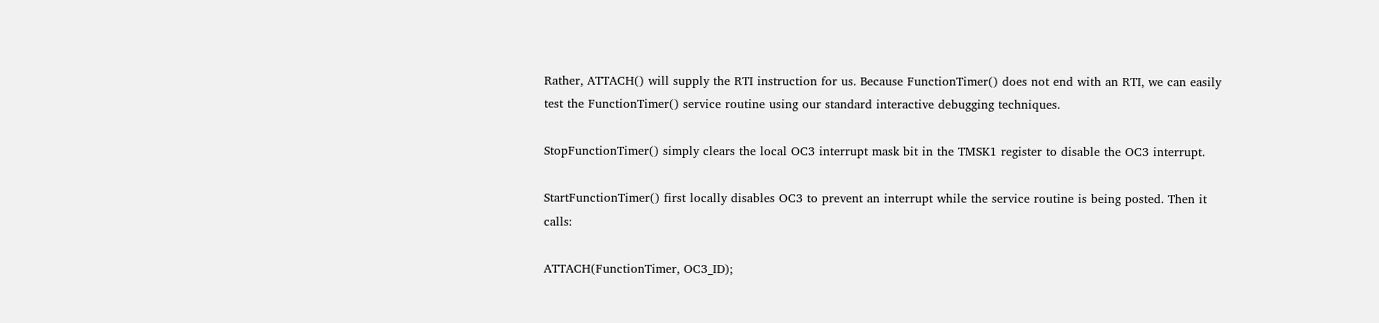Rather, ATTACH() will supply the RTI instruction for us. Because FunctionTimer() does not end with an RTI, we can easily test the FunctionTimer() service routine using our standard interactive debugging techniques.

StopFunctionTimer() simply clears the local OC3 interrupt mask bit in the TMSK1 register to disable the OC3 interrupt.

StartFunctionTimer() first locally disables OC3 to prevent an interrupt while the service routine is being posted. Then it calls:

ATTACH(FunctionTimer, OC3_ID);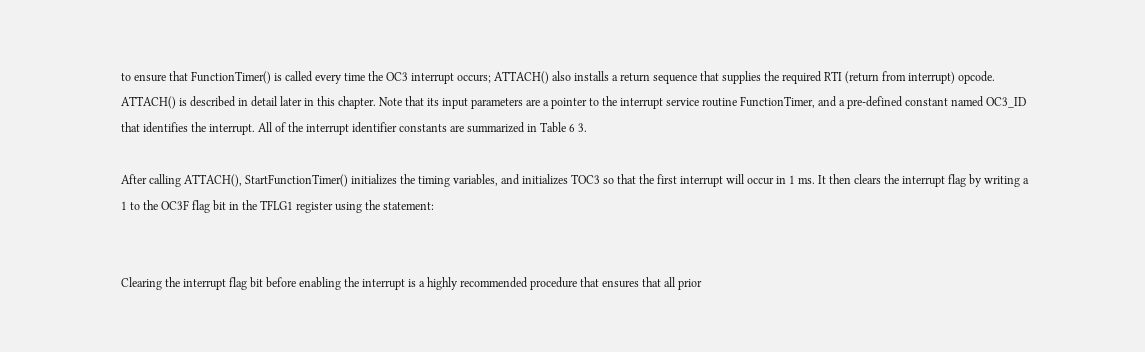to ensure that FunctionTimer() is called every time the OC3 interrupt occurs; ATTACH() also installs a return sequence that supplies the required RTI (return from interrupt) opcode. ATTACH() is described in detail later in this chapter. Note that its input parameters are a pointer to the interrupt service routine FunctionTimer, and a pre-defined constant named OC3_ID that identifies the interrupt. All of the interrupt identifier constants are summarized in Table 6 3.

After calling ATTACH(), StartFunctionTimer() initializes the timing variables, and initializes TOC3 so that the first interrupt will occur in 1 ms. It then clears the interrupt flag by writing a 1 to the OC3F flag bit in the TFLG1 register using the statement:


Clearing the interrupt flag bit before enabling the interrupt is a highly recommended procedure that ensures that all prior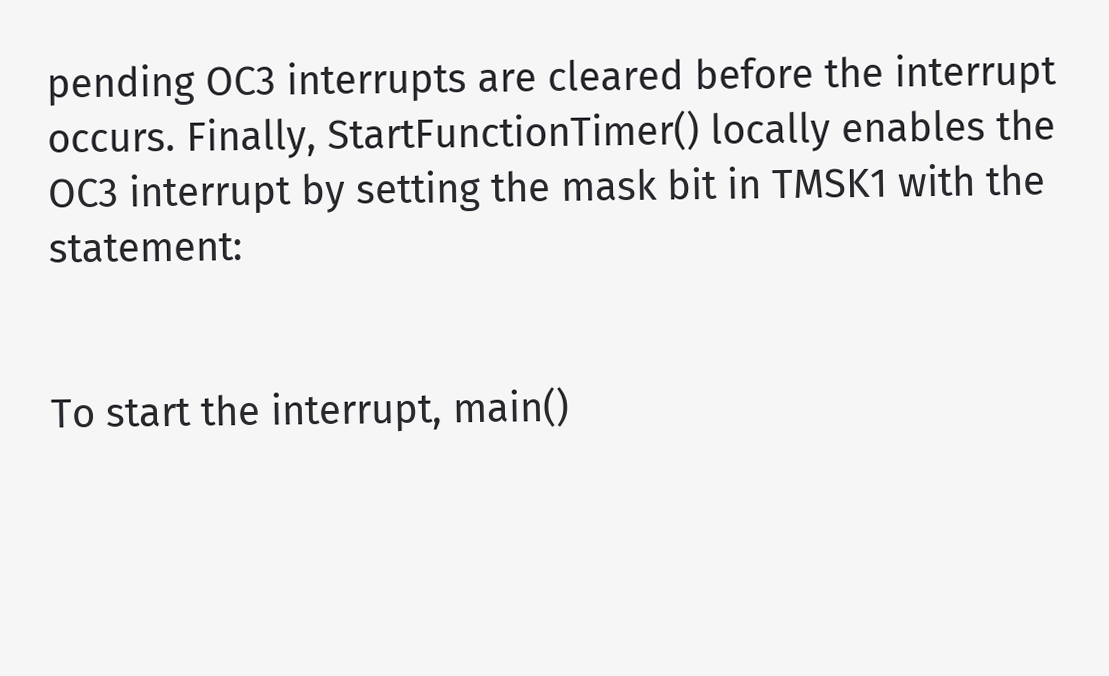pending OC3 interrupts are cleared before the interrupt occurs. Finally, StartFunctionTimer() locally enables the OC3 interrupt by setting the mask bit in TMSK1 with the statement:


To start the interrupt, main()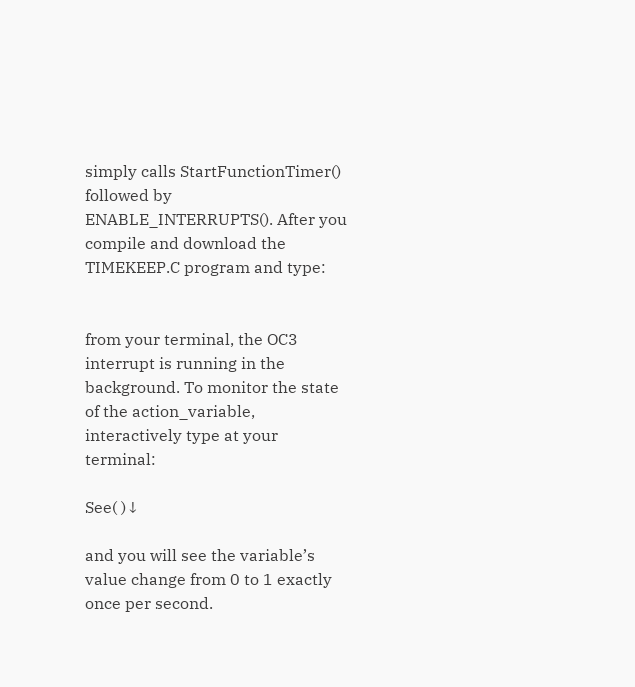simply calls StartFunctionTimer() followed by ENABLE_INTERRUPTS(). After you compile and download the TIMEKEEP.C program and type:


from your terminal, the OC3 interrupt is running in the background. To monitor the state of the action_variable, interactively type at your terminal:

See( )↓

and you will see the variable’s value change from 0 to 1 exactly once per second.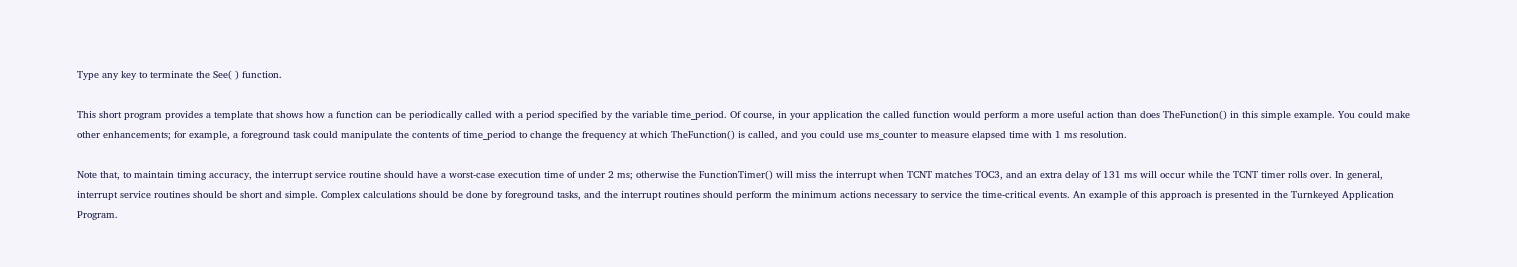Type any key to terminate the See( ) function.

This short program provides a template that shows how a function can be periodically called with a period specified by the variable time_period. Of course, in your application the called function would perform a more useful action than does TheFunction() in this simple example. You could make other enhancements; for example, a foreground task could manipulate the contents of time_period to change the frequency at which TheFunction() is called, and you could use ms_counter to measure elapsed time with 1 ms resolution.

Note that, to maintain timing accuracy, the interrupt service routine should have a worst-case execution time of under 2 ms; otherwise the FunctionTimer() will miss the interrupt when TCNT matches TOC3, and an extra delay of 131 ms will occur while the TCNT timer rolls over. In general, interrupt service routines should be short and simple. Complex calculations should be done by foreground tasks, and the interrupt routines should perform the minimum actions necessary to service the time-critical events. An example of this approach is presented in the Turnkeyed Application Program.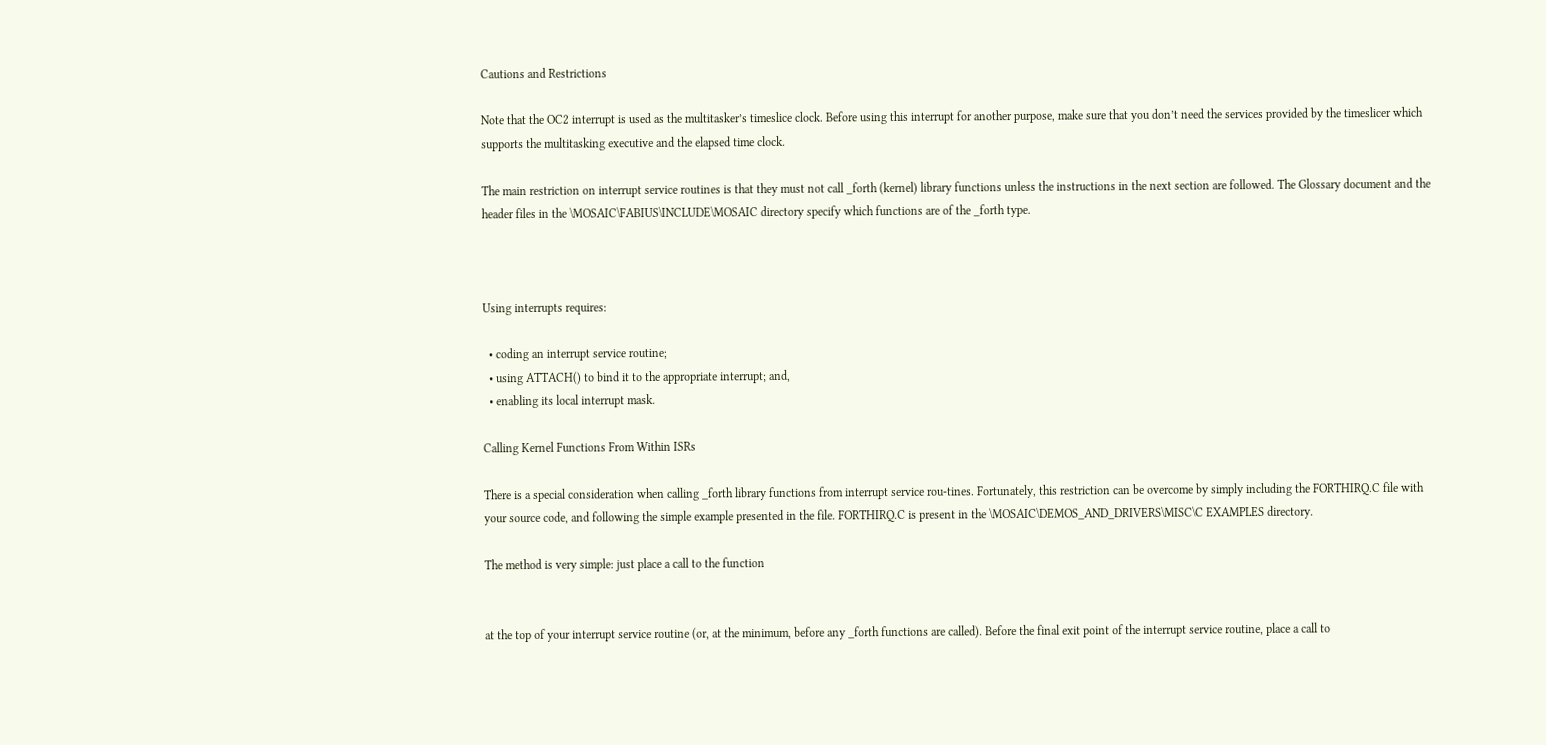Cautions and Restrictions

Note that the OC2 interrupt is used as the multitasker’s timeslice clock. Before using this interrupt for another purpose, make sure that you don’t need the services provided by the timeslicer which supports the multitasking executive and the elapsed time clock.

The main restriction on interrupt service routines is that they must not call _forth (kernel) library functions unless the instructions in the next section are followed. The Glossary document and the header files in the \MOSAIC\FABIUS\INCLUDE\MOSAIC directory specify which functions are of the _forth type.



Using interrupts requires:

  • coding an interrupt service routine;
  • using ATTACH() to bind it to the appropriate interrupt; and,
  • enabling its local interrupt mask.

Calling Kernel Functions From Within ISRs

There is a special consideration when calling _forth library functions from interrupt service rou-tines. Fortunately, this restriction can be overcome by simply including the FORTHIRQ.C file with your source code, and following the simple example presented in the file. FORTHIRQ.C is present in the \MOSAIC\DEMOS_AND_DRIVERS\MISC\C EXAMPLES directory.

The method is very simple: just place a call to the function


at the top of your interrupt service routine (or, at the minimum, before any _forth functions are called). Before the final exit point of the interrupt service routine, place a call to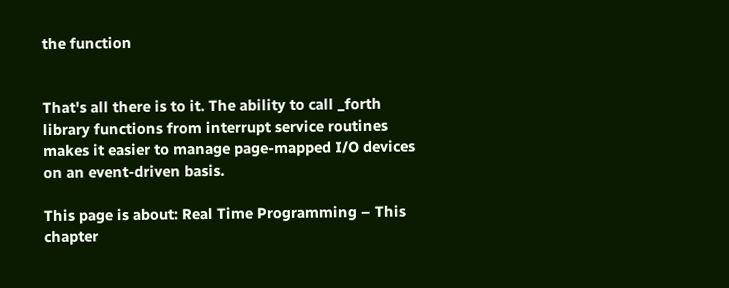the function


That's all there is to it. The ability to call _forth library functions from interrupt service routines makes it easier to manage page-mapped I/O devices on an event-driven basis.

This page is about: Real Time Programming – This chapter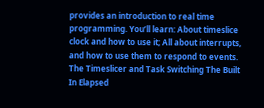provides an introduction to real time programming. You’ll learn: About timeslice clock and how to use it; All about interrupts, and how to use them to respond to events. The Timeslicer and Task Switching The Built In Elapsed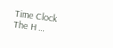Time Clock The H …